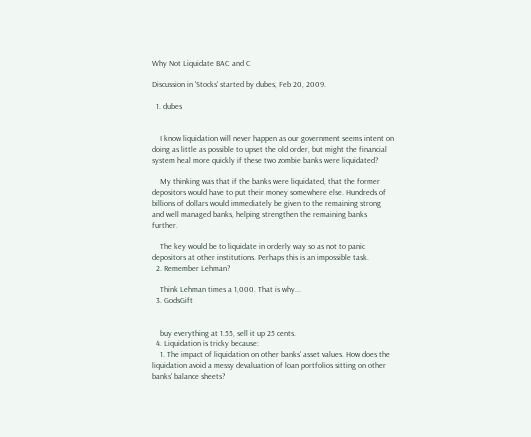Why Not Liquidate BAC and C

Discussion in 'Stocks' started by dubes, Feb 20, 2009.

  1. dubes


    I know liquidation will never happen as our government seems intent on doing as little as possible to upset the old order, but might the financial system heal more quickly if these two zombie banks were liquidated?

    My thinking was that if the banks were liquidated, that the former depositors would have to put their money somewhere else. Hundreds of billions of dollars would immediately be given to the remaining strong and well managed banks, helping strengthen the remaining banks further.

    The key would be to liquidate in orderly way so as not to panic depositors at other institutions. Perhaps this is an impossible task.
  2. Remember Lehman?

    Think Lehman times a 1,000. That is why...
  3. GodsGift


    buy everything at 1.55, sell it up 25 cents.
  4. Liquidation is tricky because:
    1. The impact of liquidation on other banks' asset values. How does the liquidation avoid a messy devaluation of loan portfolios sitting on other banks' balance sheets?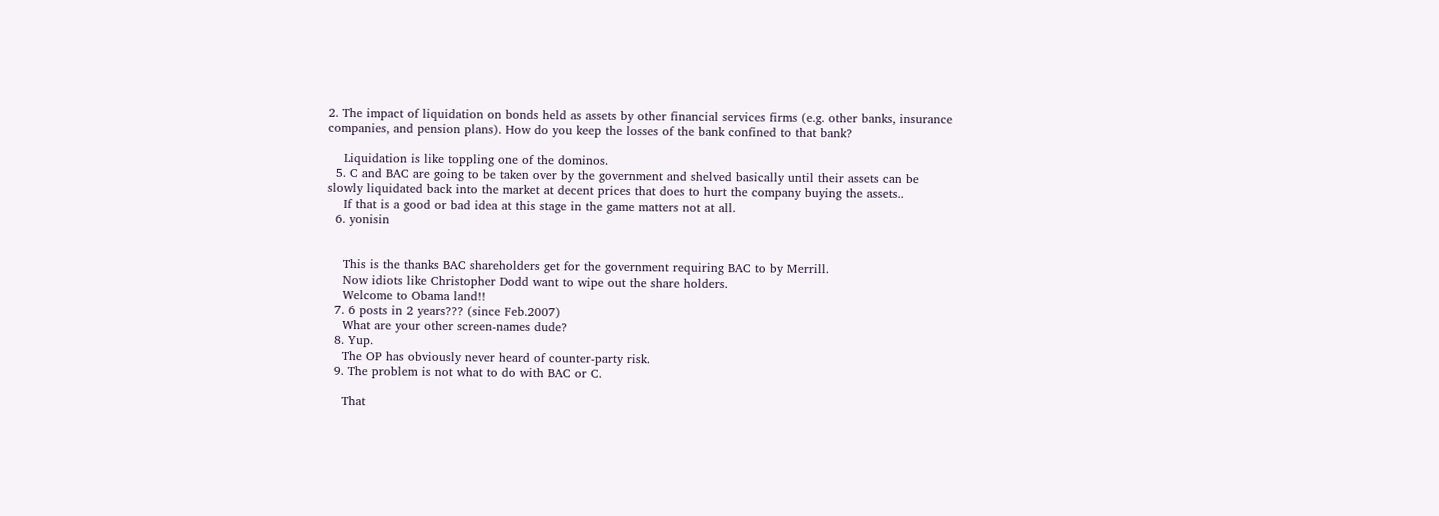2. The impact of liquidation on bonds held as assets by other financial services firms (e.g. other banks, insurance companies, and pension plans). How do you keep the losses of the bank confined to that bank?

    Liquidation is like toppling one of the dominos.
  5. C and BAC are going to be taken over by the government and shelved basically until their assets can be slowly liquidated back into the market at decent prices that does to hurt the company buying the assets..
    If that is a good or bad idea at this stage in the game matters not at all.
  6. yonisin


    This is the thanks BAC shareholders get for the government requiring BAC to by Merrill.
    Now idiots like Christopher Dodd want to wipe out the share holders.
    Welcome to Obama land!!
  7. 6 posts in 2 years??? (since Feb.2007)
    What are your other screen-names dude?
  8. Yup.
    The OP has obviously never heard of counter-party risk.
  9. The problem is not what to do with BAC or C.

    That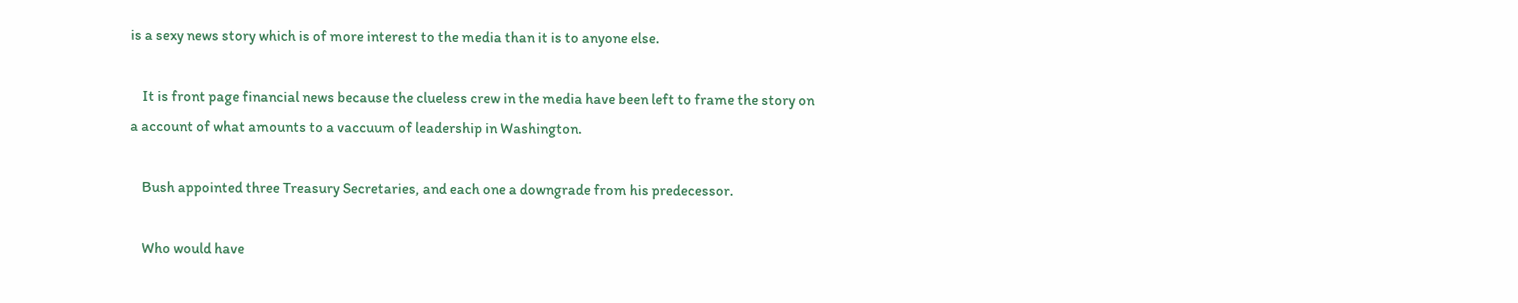is a sexy news story which is of more interest to the media than it is to anyone else.

    It is front page financial news because the clueless crew in the media have been left to frame the story on a account of what amounts to a vaccuum of leadership in Washington.

    Bush appointed three Treasury Secretaries, and each one a downgrade from his predecessor.

    Who would have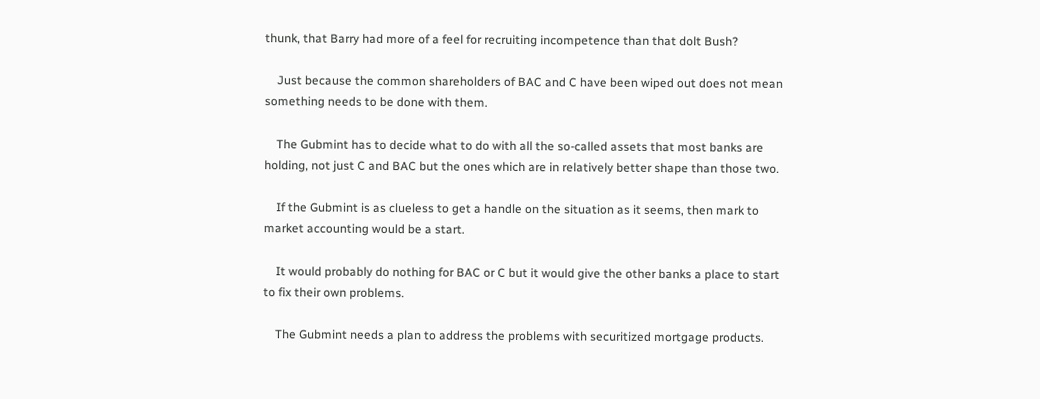thunk, that Barry had more of a feel for recruiting incompetence than that dolt Bush?

    Just because the common shareholders of BAC and C have been wiped out does not mean something needs to be done with them.

    The Gubmint has to decide what to do with all the so-called assets that most banks are holding, not just C and BAC but the ones which are in relatively better shape than those two.

    If the Gubmint is as clueless to get a handle on the situation as it seems, then mark to market accounting would be a start.

    It would probably do nothing for BAC or C but it would give the other banks a place to start to fix their own problems.

    The Gubmint needs a plan to address the problems with securitized mortgage products.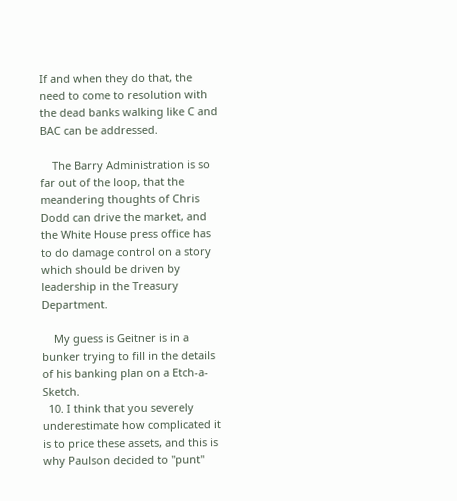If and when they do that, the need to come to resolution with the dead banks walking like C and BAC can be addressed.

    The Barry Administration is so far out of the loop, that the meandering thoughts of Chris Dodd can drive the market, and the White House press office has to do damage control on a story which should be driven by leadership in the Treasury Department.

    My guess is Geitner is in a bunker trying to fill in the details of his banking plan on a Etch-a-Sketch.
  10. I think that you severely underestimate how complicated it is to price these assets, and this is why Paulson decided to "punt"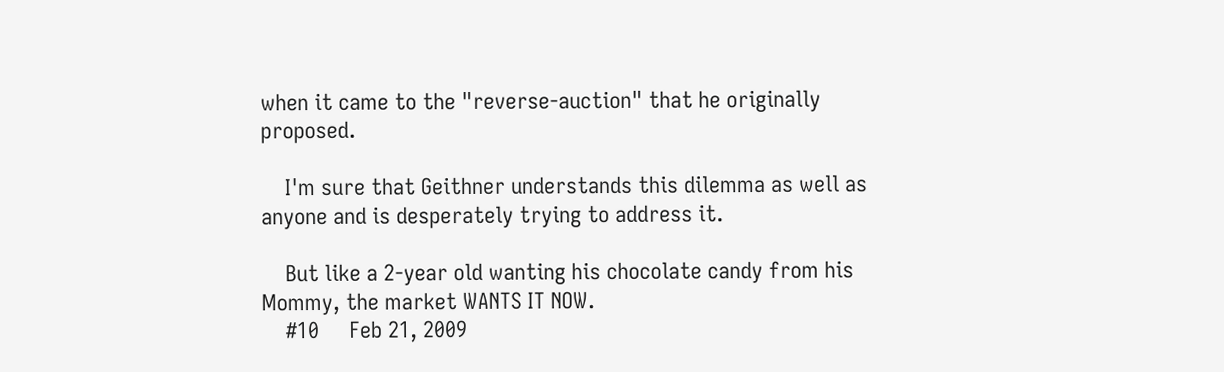when it came to the "reverse-auction" that he originally proposed.

    I'm sure that Geithner understands this dilemma as well as anyone and is desperately trying to address it.

    But like a 2-year old wanting his chocolate candy from his Mommy, the market WANTS IT NOW.
    #10     Feb 21, 2009